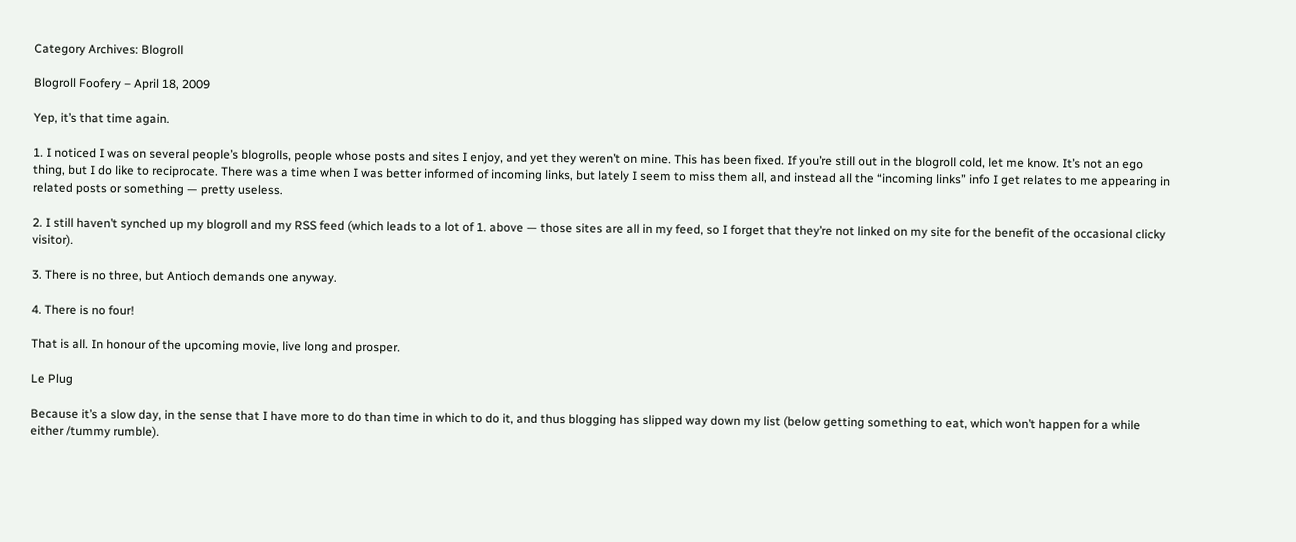Category Archives: Blogroll

Blogroll Foofery – April 18, 2009

Yep, it’s that time again.

1. I noticed I was on several people’s blogrolls, people whose posts and sites I enjoy, and yet they weren’t on mine. This has been fixed. If you’re still out in the blogroll cold, let me know. It’s not an ego thing, but I do like to reciprocate. There was a time when I was better informed of incoming links, but lately I seem to miss them all, and instead all the “incoming links” info I get relates to me appearing in related posts or something — pretty useless.

2. I still haven’t synched up my blogroll and my RSS feed (which leads to a lot of 1. above — those sites are all in my feed, so I forget that they’re not linked on my site for the benefit of the occasional clicky visitor).

3. There is no three, but Antioch demands one anyway.

4. There is no four!

That is all. In honour of the upcoming movie, live long and prosper.

Le Plug

Because it’s a slow day, in the sense that I have more to do than time in which to do it, and thus blogging has slipped way down my list (below getting something to eat, which won’t happen for a while either /tummy rumble).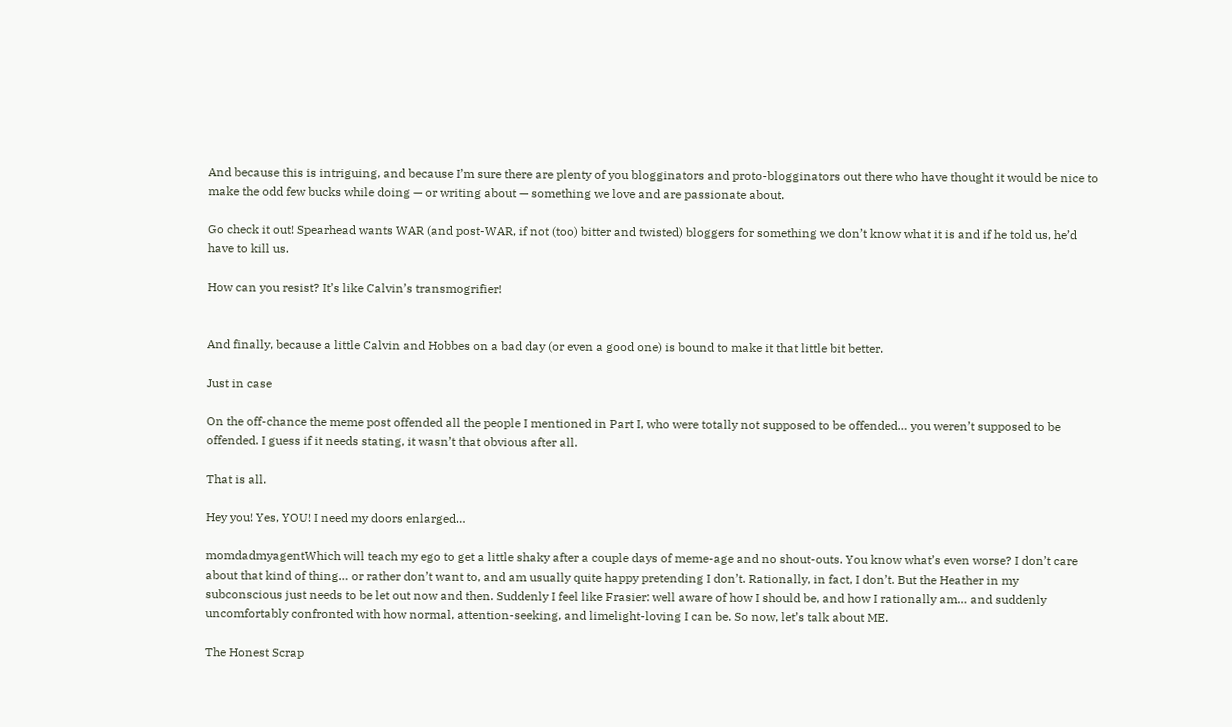And because this is intriguing, and because I’m sure there are plenty of you blogginators and proto-blogginators out there who have thought it would be nice to make the odd few bucks while doing — or writing about — something we love and are passionate about.

Go check it out! Spearhead wants WAR (and post-WAR, if not (too) bitter and twisted) bloggers for something we don’t know what it is and if he told us, he’d have to kill us.

How can you resist? It’s like Calvin’s transmogrifier!


And finally, because a little Calvin and Hobbes on a bad day (or even a good one) is bound to make it that little bit better.

Just in case

On the off-chance the meme post offended all the people I mentioned in Part I, who were totally not supposed to be offended… you weren’t supposed to be offended. I guess if it needs stating, it wasn’t that obvious after all.

That is all.

Hey you! Yes, YOU! I need my doors enlarged…

momdadmyagentWhich will teach my ego to get a little shaky after a couple days of meme-age and no shout-outs. You know what’s even worse? I don’t care about that kind of thing… or rather don’t want to, and am usually quite happy pretending I don’t. Rationally, in fact, I don’t. But the Heather in my subconscious just needs to be let out now and then. Suddenly I feel like Frasier: well aware of how I should be, and how I rationally am… and suddenly uncomfortably confronted with how normal, attention-seeking, and limelight-loving I can be. So now, let’s talk about ME.

The Honest Scrap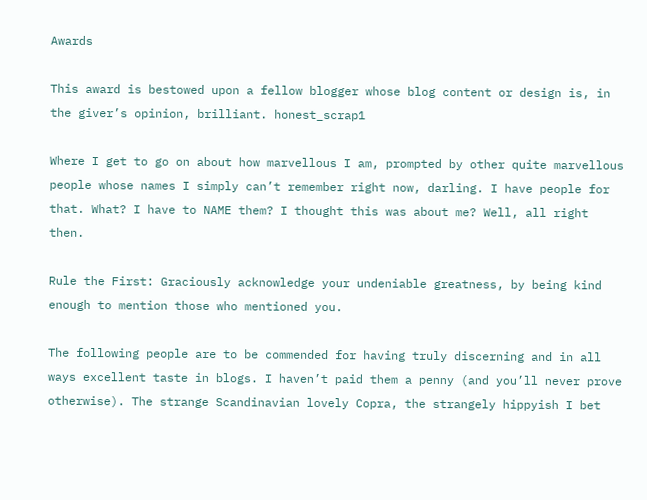Awards

This award is bestowed upon a fellow blogger whose blog content or design is, in the giver’s opinion, brilliant. honest_scrap1

Where I get to go on about how marvellous I am, prompted by other quite marvellous people whose names I simply can’t remember right now, darling. I have people for that. What? I have to NAME them? I thought this was about me? Well, all right then.

Rule the First: Graciously acknowledge your undeniable greatness, by being kind enough to mention those who mentioned you.

The following people are to be commended for having truly discerning and in all ways excellent taste in blogs. I haven’t paid them a penny (and you’ll never prove otherwise). The strange Scandinavian lovely Copra, the strangely hippyish I bet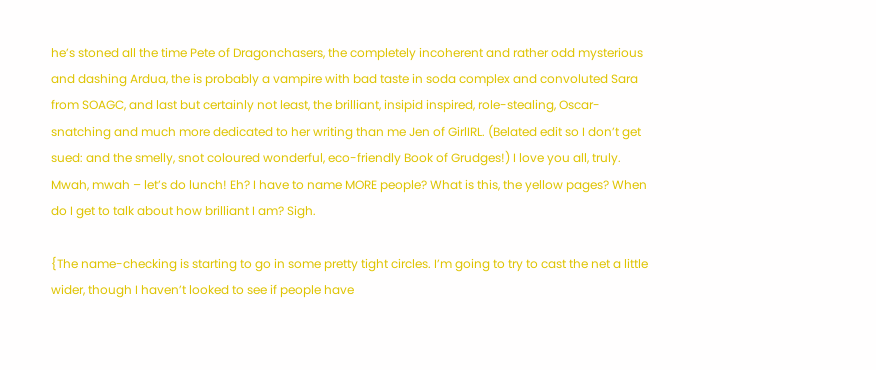he’s stoned all the time Pete of Dragonchasers, the completely incoherent and rather odd mysterious and dashing Ardua, the is probably a vampire with bad taste in soda complex and convoluted Sara from SOAGC, and last but certainly not least, the brilliant, insipid inspired, role-stealing, Oscar-snatching and much more dedicated to her writing than me Jen of GirlIRL. (Belated edit so I don’t get sued: and the smelly, snot coloured wonderful, eco-friendly Book of Grudges!) I love you all, truly. Mwah, mwah – let’s do lunch! Eh? I have to name MORE people? What is this, the yellow pages? When do I get to talk about how brilliant I am? Sigh.

{The name-checking is starting to go in some pretty tight circles. I’m going to try to cast the net a little wider, though I haven’t looked to see if people have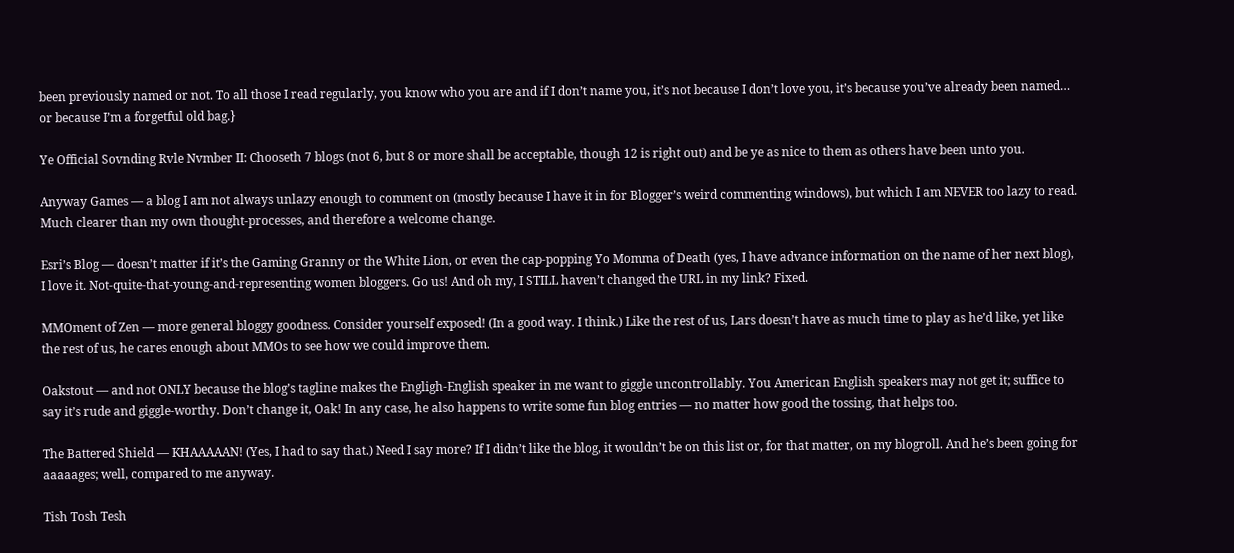been previously named or not. To all those I read regularly, you know who you are and if I don’t name you, it’s not because I don’t love you, it’s because you’ve already been named… or because I’m a forgetful old bag.}

Ye Official Sovnding Rvle Nvmber II: Chooseth 7 blogs (not 6, but 8 or more shall be acceptable, though 12 is right out) and be ye as nice to them as others have been unto you.

Anyway Games — a blog I am not always unlazy enough to comment on (mostly because I have it in for Blogger’s weird commenting windows), but which I am NEVER too lazy to read. Much clearer than my own thought-processes, and therefore a welcome change.

Esri’s Blog — doesn’t matter if it’s the Gaming Granny or the White Lion, or even the cap-popping Yo Momma of Death (yes, I have advance information on the name of her next blog), I love it. Not-quite-that-young-and-representing women bloggers. Go us! And oh my, I STILL haven’t changed the URL in my link? Fixed.

MMOment of Zen — more general bloggy goodness. Consider yourself exposed! (In a good way. I think.) Like the rest of us, Lars doesn’t have as much time to play as he’d like, yet like the rest of us, he cares enough about MMOs to see how we could improve them.

Oakstout — and not ONLY because the blog’s tagline makes the Engligh-English speaker in me want to giggle uncontrollably. You American English speakers may not get it; suffice to say it’s rude and giggle-worthy. Don’t change it, Oak! In any case, he also happens to write some fun blog entries — no matter how good the tossing, that helps too.

The Battered Shield — KHAAAAAN! (Yes, I had to say that.) Need I say more? If I didn’t like the blog, it wouldn’t be on this list or, for that matter, on my blogroll. And he’s been going for aaaaages; well, compared to me anyway.

Tish Tosh Tesh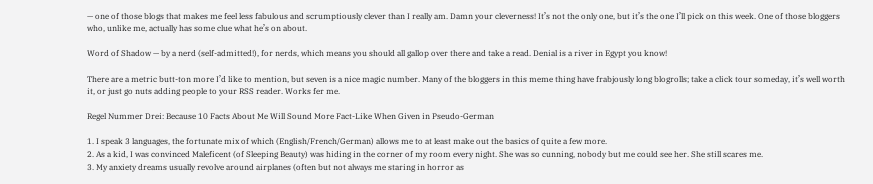— one of those blogs that makes me feel less fabulous and scrumptiously clever than I really am. Damn your cleverness! It’s not the only one, but it’s the one I’ll pick on this week. One of those bloggers who, unlike me, actually has some clue what he’s on about.

Word of Shadow — by a nerd (self-admitted!), for nerds, which means you should all gallop over there and take a read. Denial is a river in Egypt you know!

There are a metric butt-ton more I’d like to mention, but seven is a nice magic number. Many of the bloggers in this meme thing have frabjously long blogrolls; take a click tour someday, it’s well worth it, or just go nuts adding people to your RSS reader. Works fer me.

Regel Nummer Drei: Because 10 Facts About Me Will Sound More Fact-Like When Given in Pseudo-German

1. I speak 3 languages, the fortunate mix of which (English/French/German) allows me to at least make out the basics of quite a few more.
2. As a kid, I was convinced Maleficent (of Sleeping Beauty) was hiding in the corner of my room every night. She was so cunning, nobody but me could see her. She still scares me.
3. My anxiety dreams usually revolve around airplanes (often but not always me staring in horror as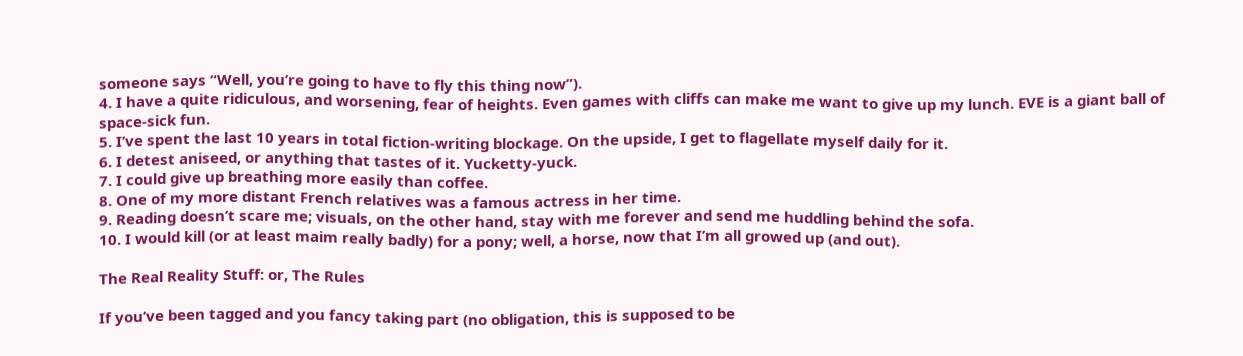someone says “Well, you’re going to have to fly this thing now”).
4. I have a quite ridiculous, and worsening, fear of heights. Even games with cliffs can make me want to give up my lunch. EVE is a giant ball of space-sick fun.
5. I’ve spent the last 10 years in total fiction-writing blockage. On the upside, I get to flagellate myself daily for it.
6. I detest aniseed, or anything that tastes of it. Yucketty-yuck.
7. I could give up breathing more easily than coffee.
8. One of my more distant French relatives was a famous actress in her time.
9. Reading doesn’t scare me; visuals, on the other hand, stay with me forever and send me huddling behind the sofa.
10. I would kill (or at least maim really badly) for a pony; well, a horse, now that I’m all growed up (and out).

The Real Reality Stuff: or, The Rules

If you’ve been tagged and you fancy taking part (no obligation, this is supposed to be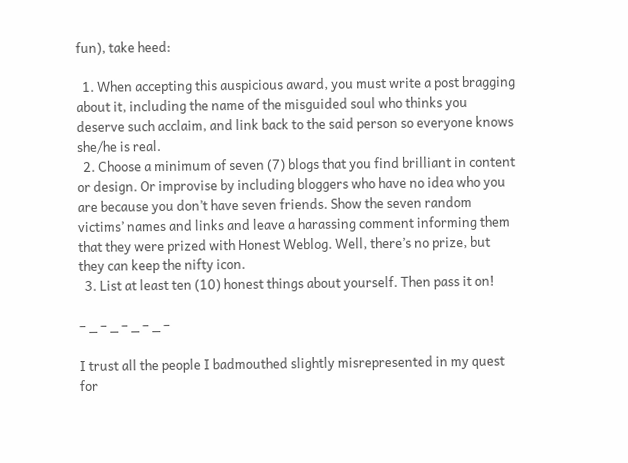fun), take heed:

  1. When accepting this auspicious award, you must write a post bragging about it, including the name of the misguided soul who thinks you deserve such acclaim, and link back to the said person so everyone knows she/he is real.
  2. Choose a minimum of seven (7) blogs that you find brilliant in content or design. Or improvise by including bloggers who have no idea who you are because you don’t have seven friends. Show the seven random victims’ names and links and leave a harassing comment informing them that they were prized with Honest Weblog. Well, there’s no prize, but they can keep the nifty icon.
  3. List at least ten (10) honest things about yourself. Then pass it on!

– _ – _ – _ – _ –

I trust all the people I badmouthed slightly misrepresented in my quest for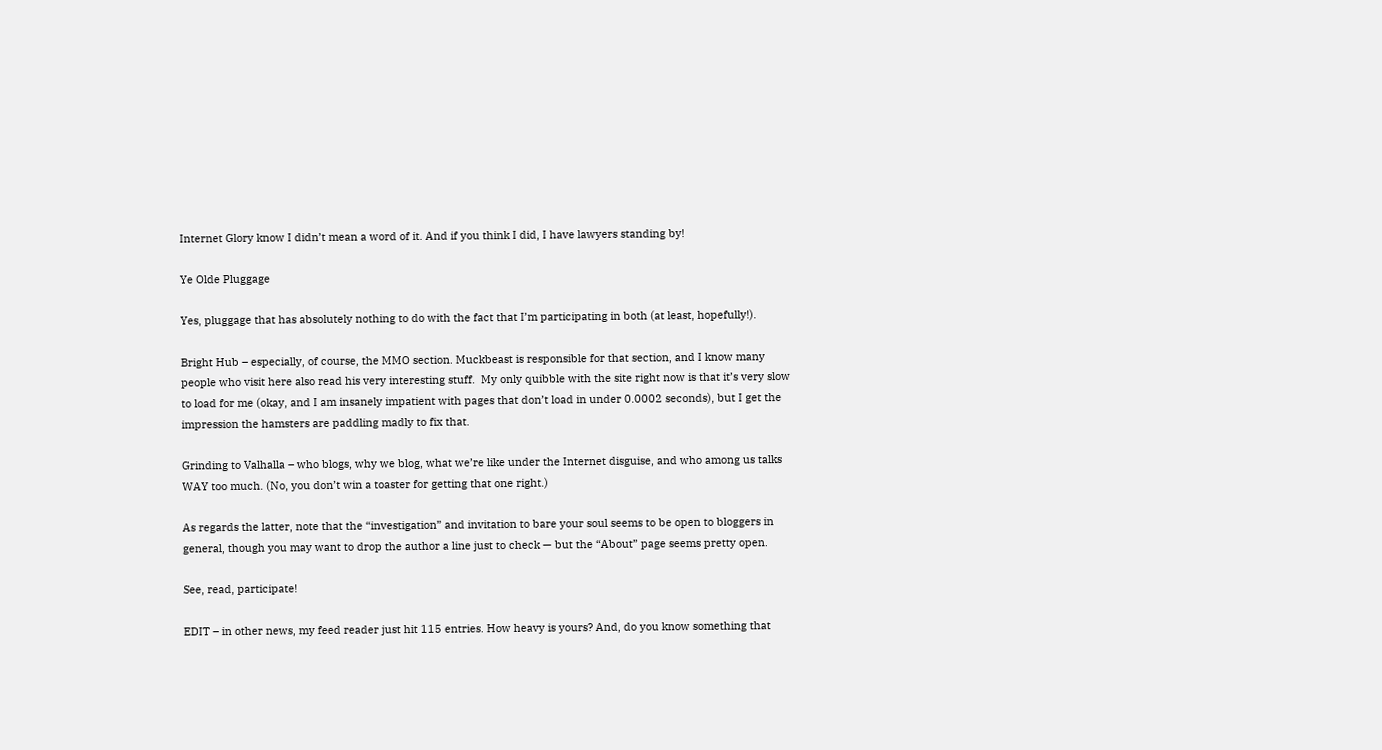Internet Glory know I didn’t mean a word of it. And if you think I did, I have lawyers standing by!

Ye Olde Pluggage

Yes, pluggage that has absolutely nothing to do with the fact that I’m participating in both (at least, hopefully!).

Bright Hub – especially, of course, the MMO section. Muckbeast is responsible for that section, and I know many people who visit here also read his very interesting stuff.  My only quibble with the site right now is that it’s very slow to load for me (okay, and I am insanely impatient with pages that don’t load in under 0.0002 seconds), but I get the impression the hamsters are paddling madly to fix that.

Grinding to Valhalla – who blogs, why we blog, what we’re like under the Internet disguise, and who among us talks WAY too much. (No, you don’t win a toaster for getting that one right.)

As regards the latter, note that the “investigation” and invitation to bare your soul seems to be open to bloggers in general, though you may want to drop the author a line just to check — but the “About” page seems pretty open.

See, read, participate!

EDIT – in other news, my feed reader just hit 115 entries. How heavy is yours? And, do you know something that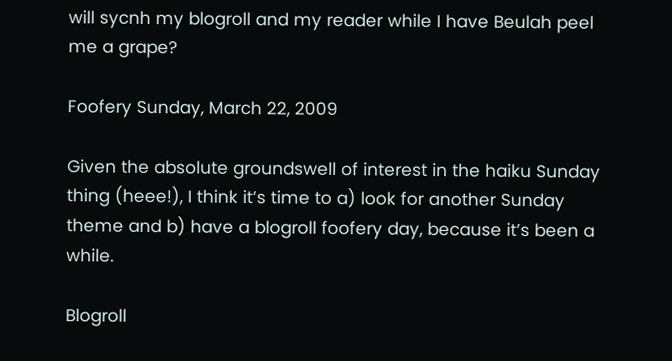will sycnh my blogroll and my reader while I have Beulah peel me a grape?

Foofery Sunday, March 22, 2009

Given the absolute groundswell of interest in the haiku Sunday thing (heee!), I think it’s time to a) look for another Sunday theme and b) have a blogroll foofery day, because it’s been a while.

Blogroll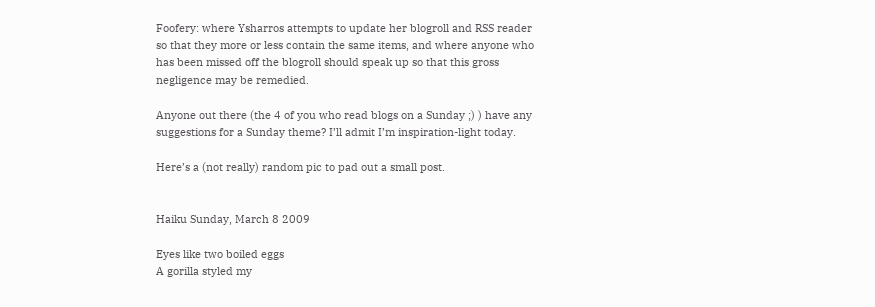Foofery: where Ysharros attempts to update her blogroll and RSS reader so that they more or less contain the same items, and where anyone who has been missed off the blogroll should speak up so that this gross negligence may be remedied.

Anyone out there (the 4 of you who read blogs on a Sunday ;) ) have any suggestions for a Sunday theme? I’ll admit I’m inspiration-light today.

Here’s a (not really) random pic to pad out a small post.


Haiku Sunday, March 8 2009

Eyes like two boiled eggs
A gorilla styled my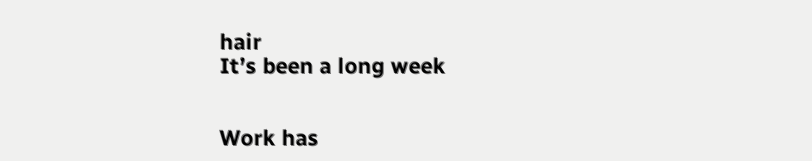hair
It’s been a long week


Work has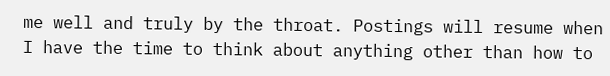me well and truly by the throat. Postings will resume when I have the time to think about anything other than how to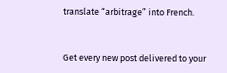translate “arbitrage” into French.


Get every new post delivered to your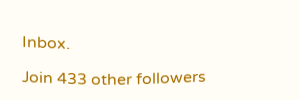Inbox.

Join 433 other followers